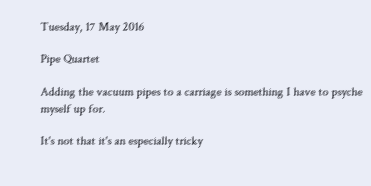Tuesday, 17 May 2016

Pipe Quartet

Adding the vacuum pipes to a carriage is something I have to psyche myself up for.

It's not that it's an especially tricky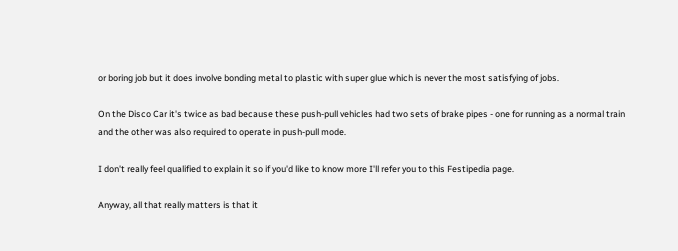or boring job but it does involve bonding metal to plastic with super glue which is never the most satisfying of jobs.

On the Disco Car it's twice as bad because these push-pull vehicles had two sets of brake pipes - one for running as a normal train and the other was also required to operate in push-pull mode.

I don't really feel qualified to explain it so if you'd like to know more I'll refer you to this Festipedia page.

Anyway, all that really matters is that it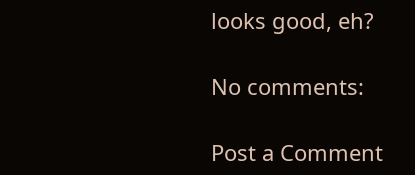looks good, eh?

No comments:

Post a Comment